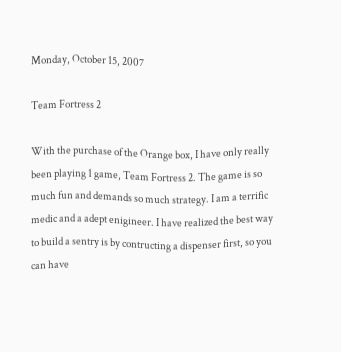Monday, October 15, 2007

Team Fortress 2

With the purchase of the Orange box, I have only really been playing 1 game, Team Fortress 2. The game is so much fun and demands so much strategy. I am a terrific medic and a adept enigineer. I have realized the best way to build a sentry is by contructing a dispenser first, so you can have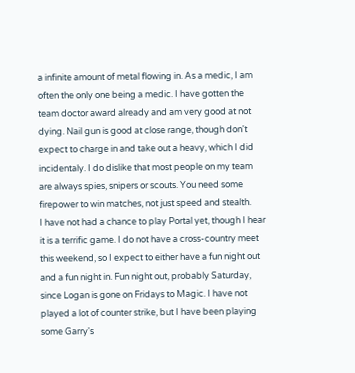a infinite amount of metal flowing in. As a medic, I am often the only one being a medic. I have gotten the team doctor award already and am very good at not dying. Nail gun is good at close range, though don't expect to charge in and take out a heavy, which I did incidentaly. I do dislike that most people on my team are always spies, snipers or scouts. You need some firepower to win matches, not just speed and stealth.
I have not had a chance to play Portal yet, though I hear it is a terrific game. I do not have a cross-country meet this weekend, so I expect to either have a fun night out and a fun night in. Fun night out, probably Saturday, since Logan is gone on Fridays to Magic. I have not played a lot of counter strike, but I have been playing some Garry's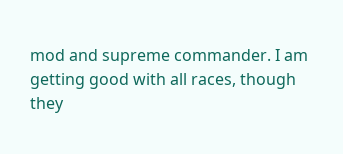mod and supreme commander. I am getting good with all races, though they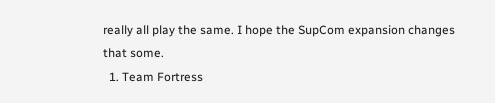really all play the same. I hope the SupCom expansion changes that some.
  1. Team Fortress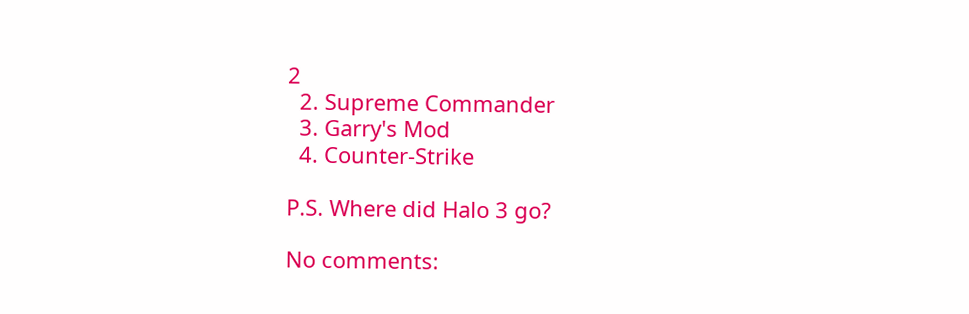2
  2. Supreme Commander
  3. Garry's Mod
  4. Counter-Strike

P.S. Where did Halo 3 go?

No comments: